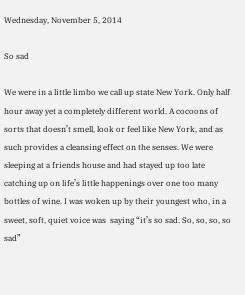Wednesday, November 5, 2014

So sad

We were in a little limbo we call up state New York. Only half hour away yet a completely different world. A cocoons of sorts that doesn’t smell, look or feel like New York, and as such provides a cleansing effect on the senses. We were sleeping at a friends house and had stayed up too late catching up on life’s little happenings over one too many bottles of wine. I was woken up by their youngest who, in a sweet, soft, quiet voice was  saying “it’s so sad. So, so, so, so sad”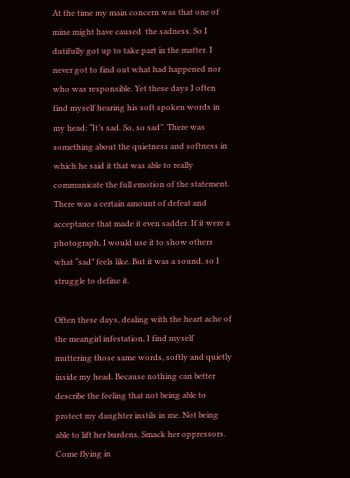At the time my main concern was that one of mine might have caused  the sadness. So I dutifully got up to take part in the matter. I never got to find out what had happened nor who was responsible. Yet these days I often find myself hearing his soft spoken words in my head: “It’s sad. So, so sad”. There was something about the quietness and softness in which he said it that was able to really communicate the full emotion of the statement. There was a certain amount of defeat and acceptance that made it even sadder. If it were a photograph, I would use it to show others what “sad” feels like. But it was a sound, so I struggle to define it.

Often these days, dealing with the heart ache of the meangirl infestation, I find myself muttering those same words, softly and quietly inside my head. Because nothing can better describe the feeling that not being able to protect my daughter instils in me. Not being able to lift her burdens. Smack her oppressors. Come flying in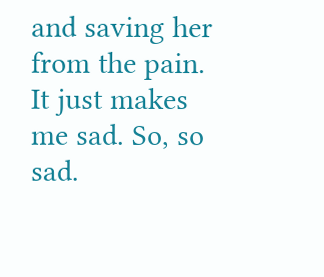and saving her from the pain.  It just makes me sad. So, so sad.